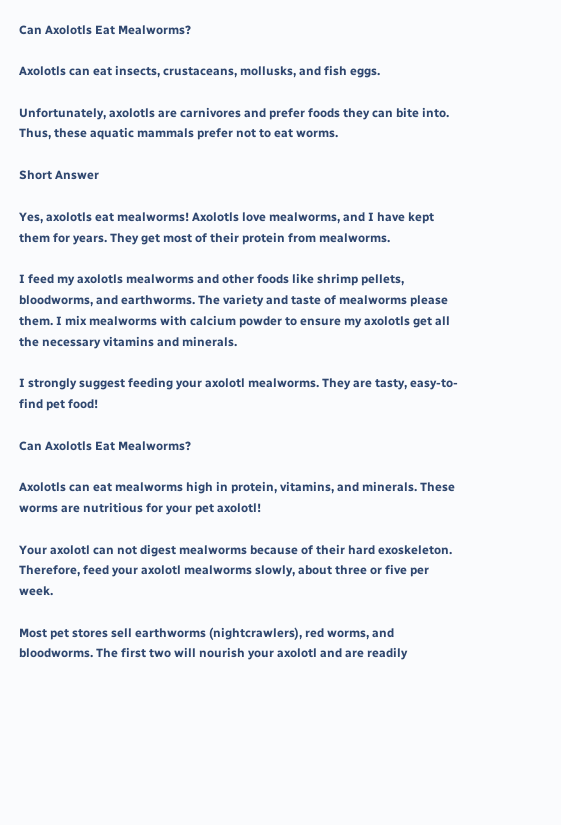Can Axolotls Eat Mealworms?

Axolotls can eat insects, crustaceans, mollusks, and fish eggs.

Unfortunately, axolotls are carnivores and prefer foods they can bite into. Thus, these aquatic mammals prefer not to eat worms.

Short Answer

Yes, axolotls eat mealworms! Axolotls love mealworms, and I have kept them for years. They get most of their protein from mealworms.

I feed my axolotls mealworms and other foods like shrimp pellets, bloodworms, and earthworms. The variety and taste of mealworms please them. I mix mealworms with calcium powder to ensure my axolotls get all the necessary vitamins and minerals.

I strongly suggest feeding your axolotl mealworms. They are tasty, easy-to-find pet food!

Can Axolotls Eat Mealworms?

Axolotls can eat mealworms high in protein, vitamins, and minerals. These worms are nutritious for your pet axolotl!

Your axolotl can not digest mealworms because of their hard exoskeleton. Therefore, feed your axolotl mealworms slowly, about three or five per week.

Most pet stores sell earthworms (nightcrawlers), red worms, and bloodworms. The first two will nourish your axolotl and are readily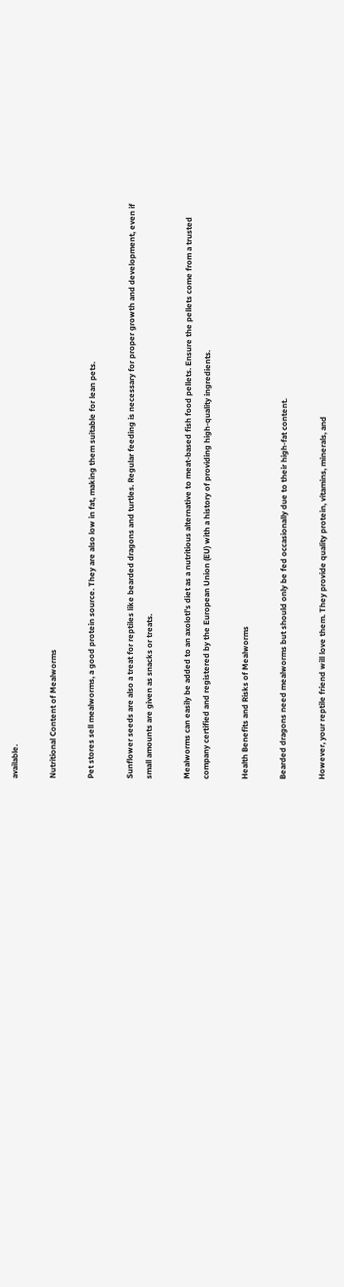available.

Nutritional Content of Mealworms

Pet stores sell mealworms, a good protein source. They are also low in fat, making them suitable for lean pets.

Sunflower seeds are also a treat for reptiles like bearded dragons and turtles. Regular feeding is necessary for proper growth and development, even if small amounts are given as snacks or treats.

Mealworms can easily be added to an axolotl’s diet as a nutritious alternative to meat-based fish food pellets. Ensure the pellets come from a trusted company certified and registered by the European Union (EU) with a history of providing high-quality ingredients.

Health Benefits and Risks of Mealworms

Bearded dragons need mealworms but should only be fed occasionally due to their high-fat content.

However, your reptile friend will love them. They provide quality protein, vitamins, minerals, and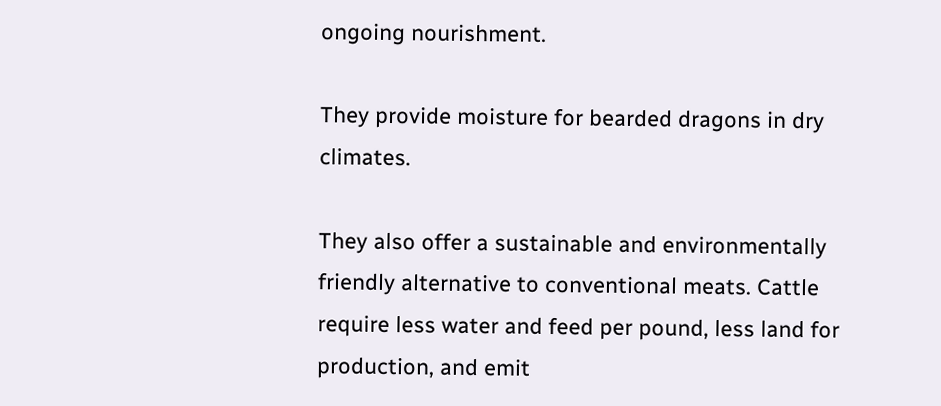ongoing nourishment.

They provide moisture for bearded dragons in dry climates.

They also offer a sustainable and environmentally friendly alternative to conventional meats. Cattle require less water and feed per pound, less land for production, and emit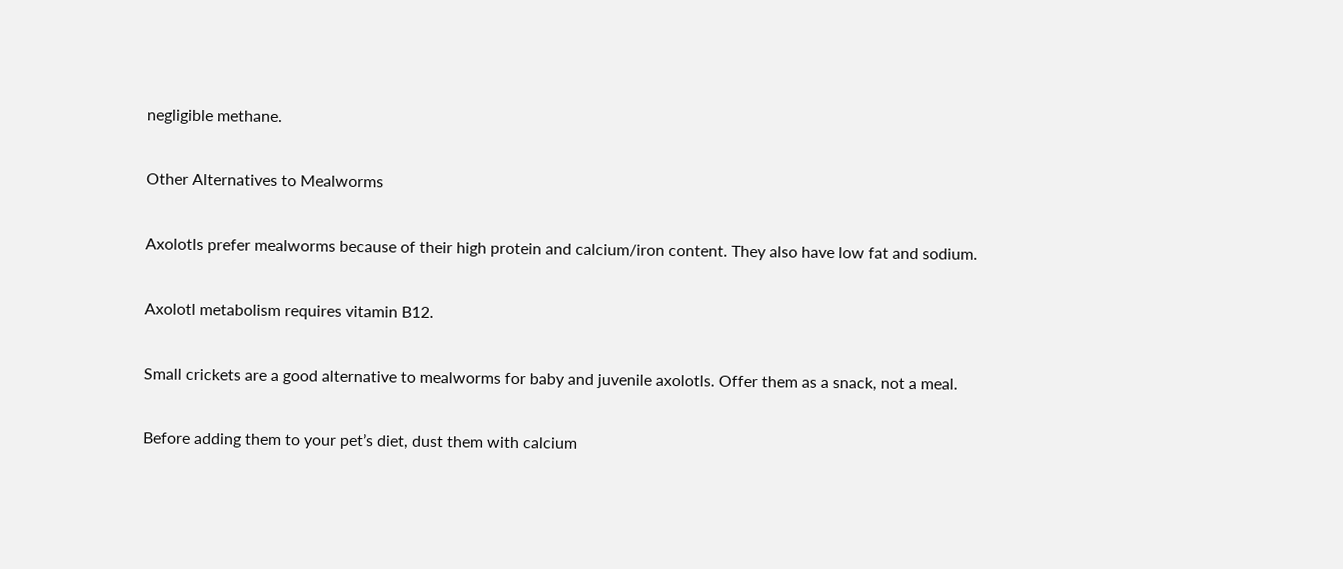negligible methane.

Other Alternatives to Mealworms

Axolotls prefer mealworms because of their high protein and calcium/iron content. They also have low fat and sodium.

Axolotl metabolism requires vitamin B12.

Small crickets are a good alternative to mealworms for baby and juvenile axolotls. Offer them as a snack, not a meal.

Before adding them to your pet’s diet, dust them with calcium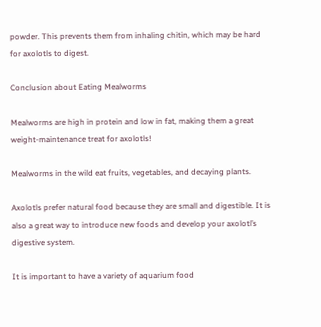powder. This prevents them from inhaling chitin, which may be hard for axolotls to digest.

Conclusion about Eating Mealworms

Mealworms are high in protein and low in fat, making them a great weight-maintenance treat for axolotls!

Mealworms in the wild eat fruits, vegetables, and decaying plants.

Axolotls prefer natural food because they are small and digestible. It is also a great way to introduce new foods and develop your axolotl’s digestive system.

It is important to have a variety of aquarium food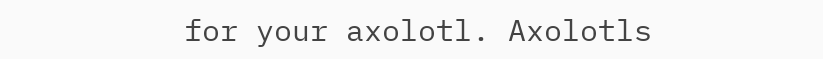for your axolotl. Axolotls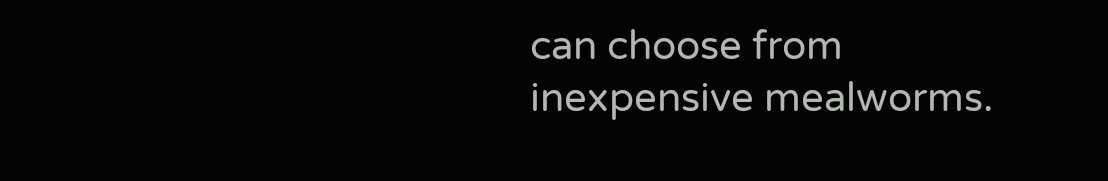can choose from inexpensive mealworms.